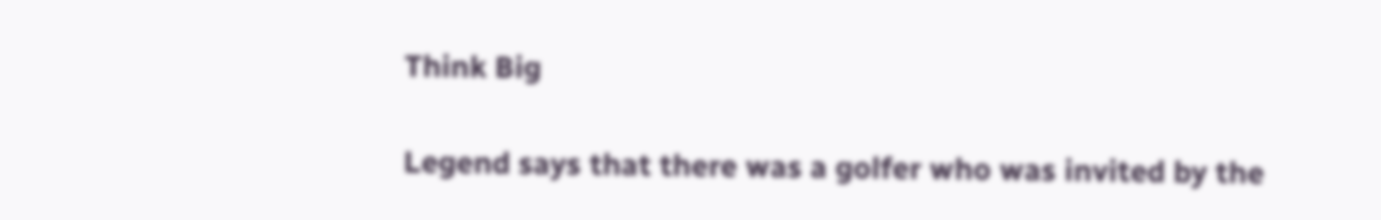Think Big

Legend says that there was a golfer who was invited by the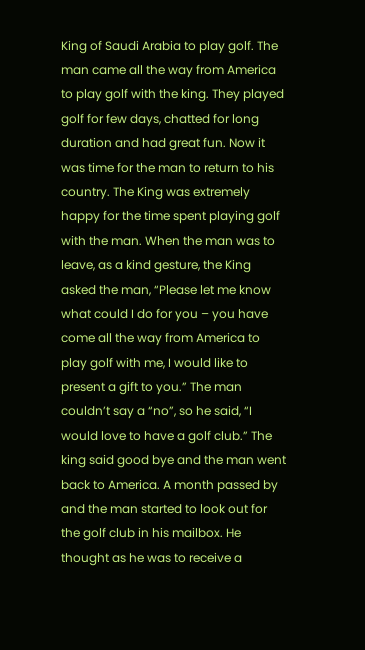King of Saudi Arabia to play golf. The man came all the way from America to play golf with the king. They played golf for few days, chatted for long duration and had great fun. Now it was time for the man to return to his country. The King was extremely happy for the time spent playing golf with the man. When the man was to leave, as a kind gesture, the King asked the man, “Please let me know what could I do for you – you have come all the way from America to play golf with me, I would like to present a gift to you.” The man couldn’t say a “no”, so he said, “I would love to have a golf club.” The king said good bye and the man went back to America. A month passed by and the man started to look out for the golf club in his mailbox. He thought as he was to receive a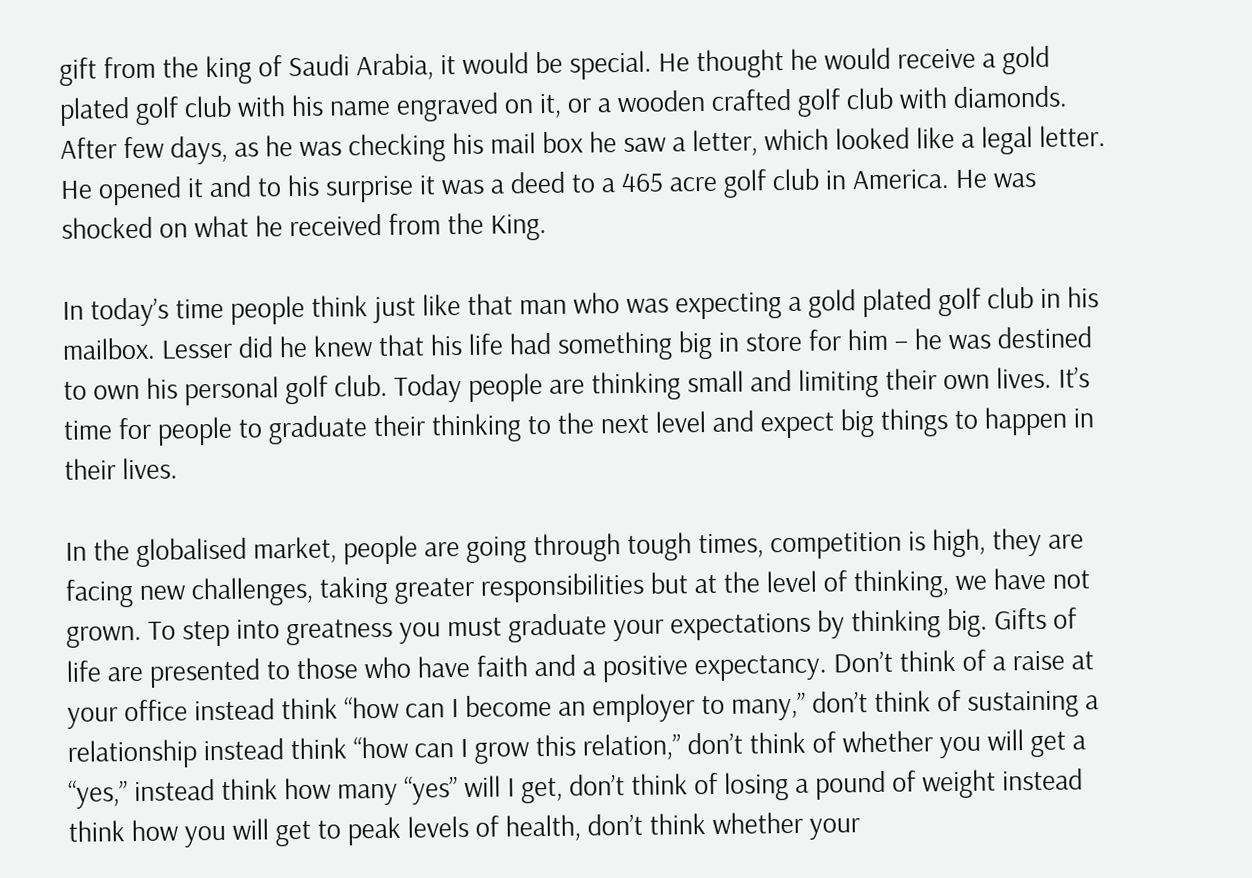gift from the king of Saudi Arabia, it would be special. He thought he would receive a gold plated golf club with his name engraved on it, or a wooden crafted golf club with diamonds. After few days, as he was checking his mail box he saw a letter, which looked like a legal letter. He opened it and to his surprise it was a deed to a 465 acre golf club in America. He was shocked on what he received from the King.

In today’s time people think just like that man who was expecting a gold plated golf club in his mailbox. Lesser did he knew that his life had something big in store for him – he was destined to own his personal golf club. Today people are thinking small and limiting their own lives. It’s time for people to graduate their thinking to the next level and expect big things to happen in their lives.

In the globalised market, people are going through tough times, competition is high, they are facing new challenges, taking greater responsibilities but at the level of thinking, we have not grown. To step into greatness you must graduate your expectations by thinking big. Gifts of life are presented to those who have faith and a positive expectancy. Don’t think of a raise at your office instead think “how can I become an employer to many,” don’t think of sustaining a relationship instead think “how can I grow this relation,” don’t think of whether you will get a “yes,” instead think how many “yes” will I get, don’t think of losing a pound of weight instead think how you will get to peak levels of health, don’t think whether your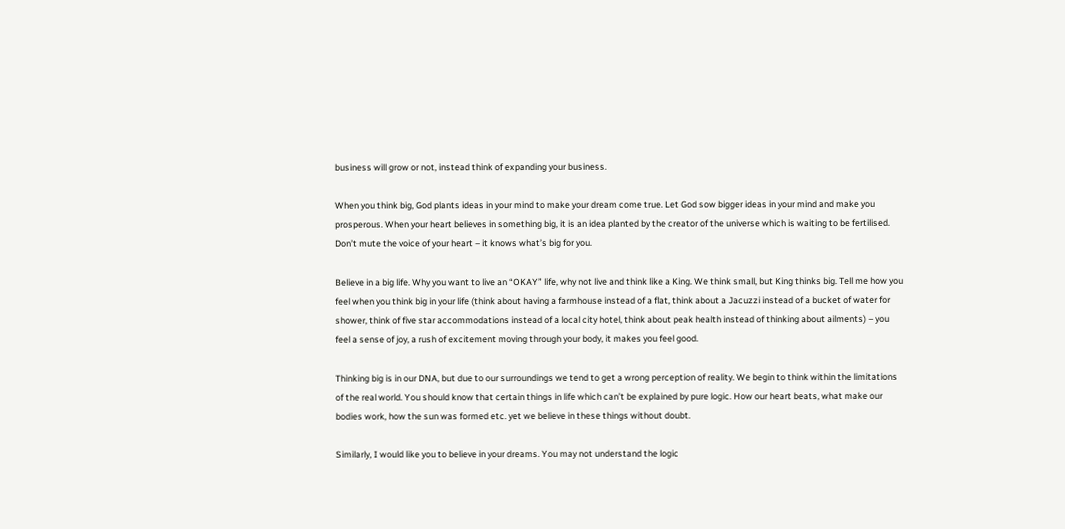business will grow or not, instead think of expanding your business.

When you think big, God plants ideas in your mind to make your dream come true. Let God sow bigger ideas in your mind and make you prosperous. When your heart believes in something big, it is an idea planted by the creator of the universe which is waiting to be fertilised. Don’t mute the voice of your heart – it knows what’s big for you.

Believe in a big life. Why you want to live an “OKAY” life, why not live and think like a King. We think small, but King thinks big. Tell me how you feel when you think big in your life (think about having a farmhouse instead of a flat, think about a Jacuzzi instead of a bucket of water for shower, think of five star accommodations instead of a local city hotel, think about peak health instead of thinking about ailments) – you feel a sense of joy, a rush of excitement moving through your body, it makes you feel good.

Thinking big is in our DNA, but due to our surroundings we tend to get a wrong perception of reality. We begin to think within the limitations of the real world. You should know that certain things in life which can’t be explained by pure logic. How our heart beats, what make our bodies work, how the sun was formed etc. yet we believe in these things without doubt.

Similarly, I would like you to believe in your dreams. You may not understand the logic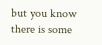but you know there is some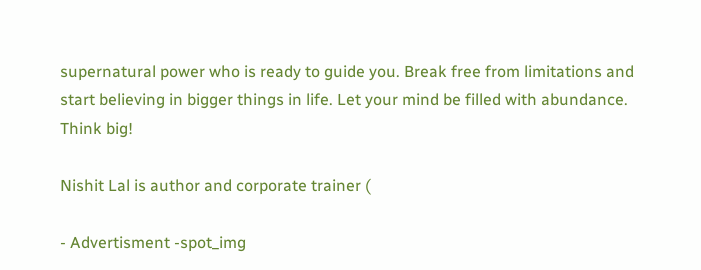supernatural power who is ready to guide you. Break free from limitations and start believing in bigger things in life. Let your mind be filled with abundance. Think big!

Nishit Lal is author and corporate trainer (

- Advertisment -spot_img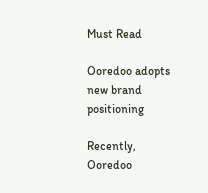Must Read

Ooredoo adopts new brand positioning

Recently, Ooredoo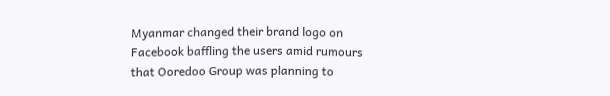Myanmar changed their brand logo on Facebook baffling the users amid rumours that Ooredoo Group was planning to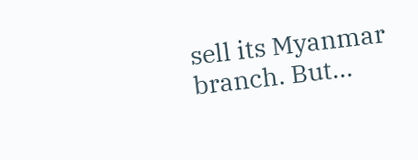sell its Myanmar branch. But...